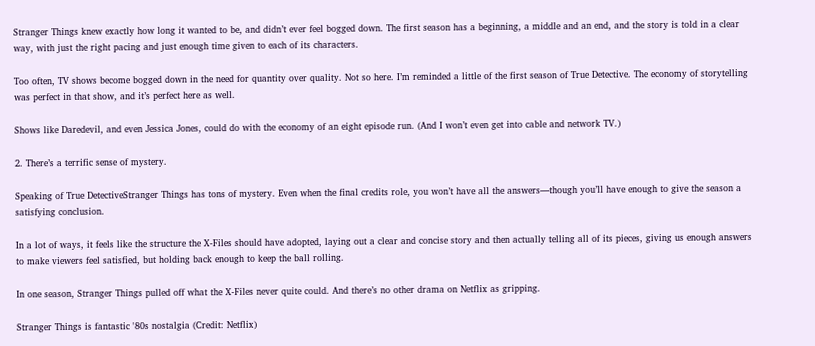Stranger Things knew exactly how long it wanted to be, and didn’t ever feel bogged down. The first season has a beginning, a middle and an end, and the story is told in a clear way, with just the right pacing and just enough time given to each of its characters.

Too often, TV shows become bogged down in the need for quantity over quality. Not so here. I’m reminded a little of the first season of True Detective. The economy of storytelling was perfect in that show, and it’s perfect here as well.

Shows like Daredevil, and even Jessica Jones, could do with the economy of an eight episode run. (And I won’t even get into cable and network TV.)

2. There’s a terrific sense of mystery.

Speaking of True DetectiveStranger Things has tons of mystery. Even when the final credits role, you won’t have all the answers—though you’ll have enough to give the season a satisfying conclusion.

In a lot of ways, it feels like the structure the X-Files should have adopted, laying out a clear and concise story and then actually telling all of its pieces, giving us enough answers to make viewers feel satisfied, but holding back enough to keep the ball rolling.

In one season, Stranger Things pulled off what the X-Files never quite could. And there’s no other drama on Netflix as gripping.

Stranger Things is fantastic '80s nostalgia (Credit: Netflix)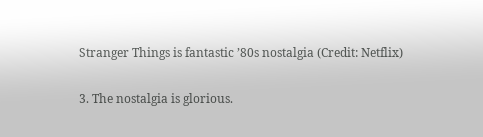Stranger Things is fantastic ’80s nostalgia (Credit: Netflix)

3. The nostalgia is glorious.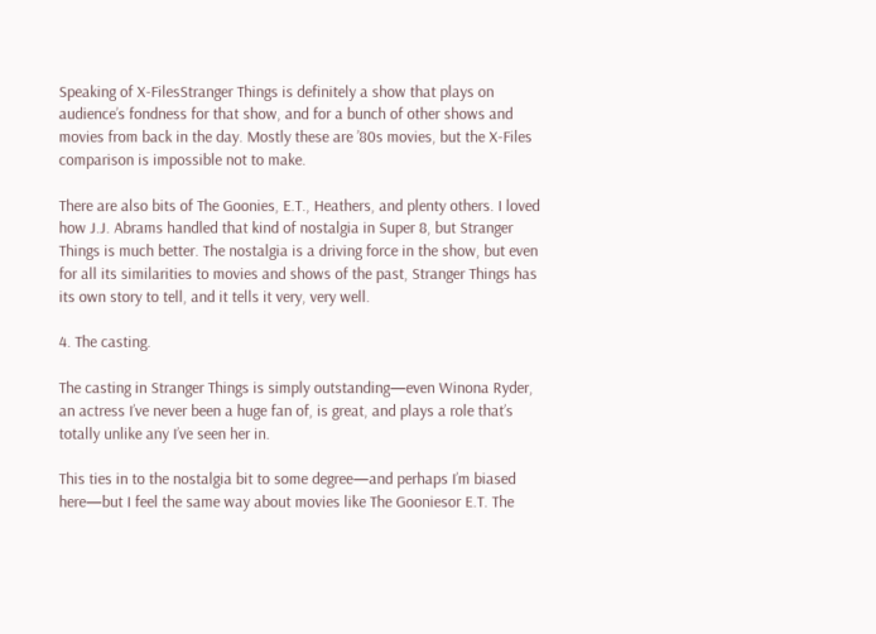Speaking of X-FilesStranger Things is definitely a show that plays on audience’s fondness for that show, and for a bunch of other shows and movies from back in the day. Mostly these are ’80s movies, but the X-Files comparison is impossible not to make.

There are also bits of The Goonies, E.T., Heathers, and plenty others. I loved how J.J. Abrams handled that kind of nostalgia in Super 8, but Stranger Things is much better. The nostalgia is a driving force in the show, but even for all its similarities to movies and shows of the past, Stranger Things has its own story to tell, and it tells it very, very well.

4. The casting.

The casting in Stranger Things is simply outstanding—even Winona Ryder, an actress I’ve never been a huge fan of, is great, and plays a role that’s totally unlike any I’ve seen her in.

This ties in to the nostalgia bit to some degree—and perhaps I’m biased here—but I feel the same way about movies like The Gooniesor E.T. The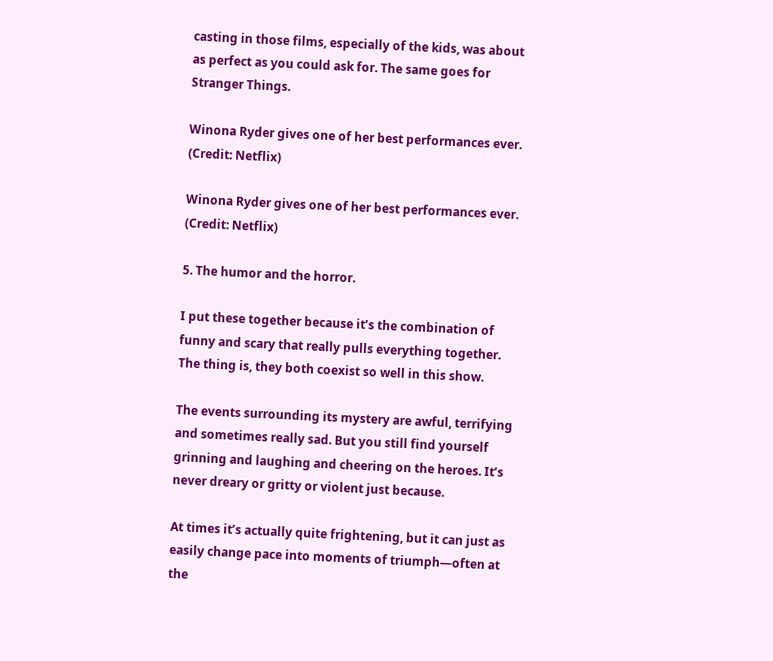casting in those films, especially of the kids, was about as perfect as you could ask for. The same goes for Stranger Things.

Winona Ryder gives one of her best performances ever. (Credit: Netflix)

Winona Ryder gives one of her best performances ever. (Credit: Netflix)

5. The humor and the horror.

I put these together because it’s the combination of funny and scary that really pulls everything together. The thing is, they both coexist so well in this show.

The events surrounding its mystery are awful, terrifying and sometimes really sad. But you still find yourself grinning and laughing and cheering on the heroes. It’s never dreary or gritty or violent just because.

At times it’s actually quite frightening, but it can just as easily change pace into moments of triumph—often at the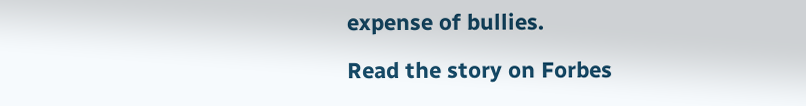expense of bullies.

Read the story on Forbes